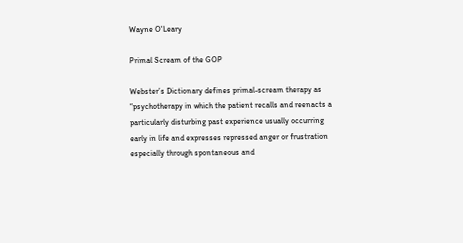Wayne O'Leary

Primal Scream of the GOP

Webster’s Dictionary defines primal-scream therapy as “psychotherapy in which the patient recalls and reenacts a particularly disturbing past experience usually occurring early in life and expresses repressed anger or frustration especially through spontaneous and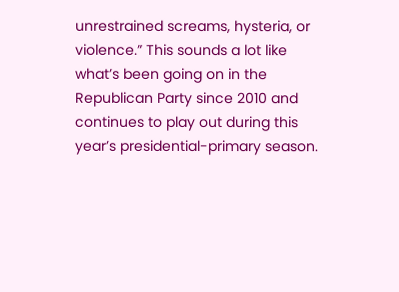unrestrained screams, hysteria, or violence.” This sounds a lot like what’s been going on in the Republican Party since 2010 and continues to play out during this year’s presidential-primary season.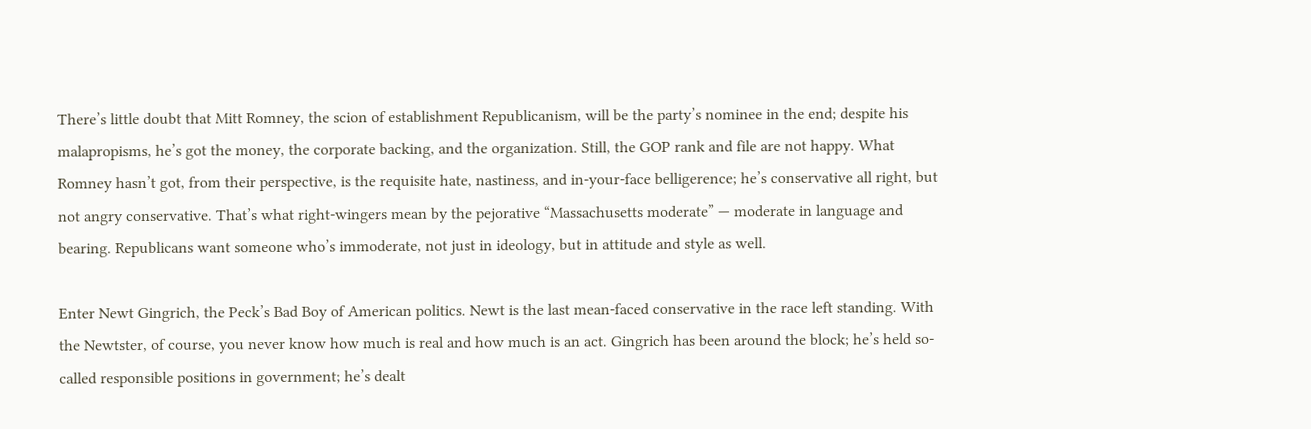There’s little doubt that Mitt Romney, the scion of establishment Republicanism, will be the party’s nominee in the end; despite his malapropisms, he’s got the money, the corporate backing, and the organization. Still, the GOP rank and file are not happy. What Romney hasn’t got, from their perspective, is the requisite hate, nastiness, and in-your-face belligerence; he’s conservative all right, but not angry conservative. That’s what right-wingers mean by the pejorative “Massachusetts moderate” — moderate in language and bearing. Republicans want someone who’s immoderate, not just in ideology, but in attitude and style as well.

Enter Newt Gingrich, the Peck’s Bad Boy of American politics. Newt is the last mean-faced conservative in the race left standing. With the Newtster, of course, you never know how much is real and how much is an act. Gingrich has been around the block; he’s held so-called responsible positions in government; he’s dealt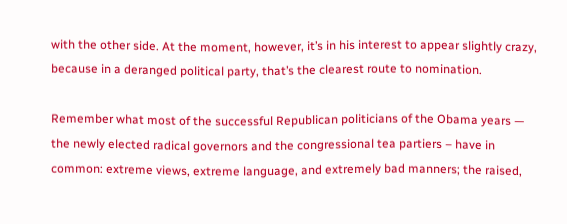with the other side. At the moment, however, it’s in his interest to appear slightly crazy, because in a deranged political party, that’s the clearest route to nomination.

Remember what most of the successful Republican politicians of the Obama years — the newly elected radical governors and the congressional tea partiers – have in common: extreme views, extreme language, and extremely bad manners; the raised,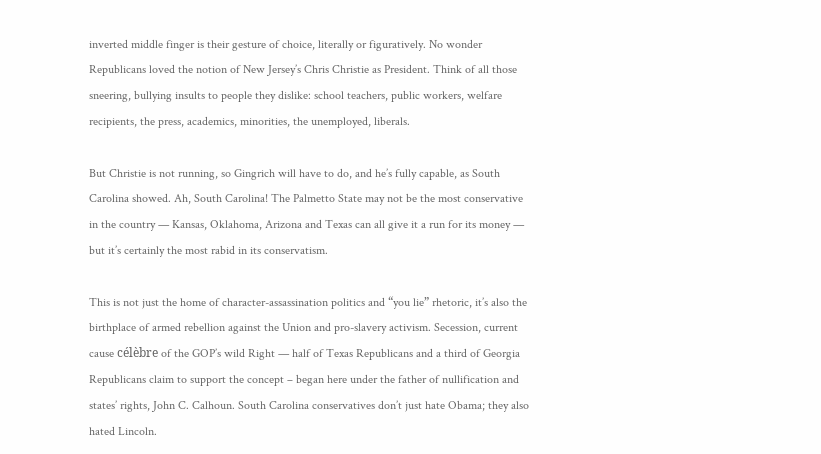inverted middle finger is their gesture of choice, literally or figuratively. No wonder Republicans loved the notion of New Jersey’s Chris Christie as President. Think of all those sneering, bullying insults to people they dislike: school teachers, public workers, welfare recipients, the press, academics, minorities, the unemployed, liberals.

But Christie is not running, so Gingrich will have to do, and he’s fully capable, as South Carolina showed. Ah, South Carolina! The Palmetto State may not be the most conservative in the country — Kansas, Oklahoma, Arizona and Texas can all give it a run for its money — but it’s certainly the most rabid in its conservatism.

This is not just the home of character-assassination politics and “you lie” rhetoric, it’s also the birthplace of armed rebellion against the Union and pro-slavery activism. Secession, current cause célèbre of the GOP’s wild Right — half of Texas Republicans and a third of Georgia Republicans claim to support the concept – began here under the father of nullification and states’ rights, John C. Calhoun. South Carolina conservatives don’t just hate Obama; they also hated Lincoln.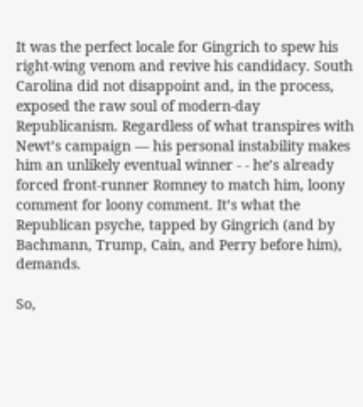It was the perfect locale for Gingrich to spew his right-wing venom and revive his candidacy. South Carolina did not disappoint and, in the process, exposed the raw soul of modern-day Republicanism. Regardless of what transpires with Newt’s campaign — his personal instability makes him an unlikely eventual winner - - he’s already forced front-runner Romney to match him, loony comment for loony comment. It’s what the Republican psyche, tapped by Gingrich (and by Bachmann, Trump, Cain, and Perry before him), demands.

So,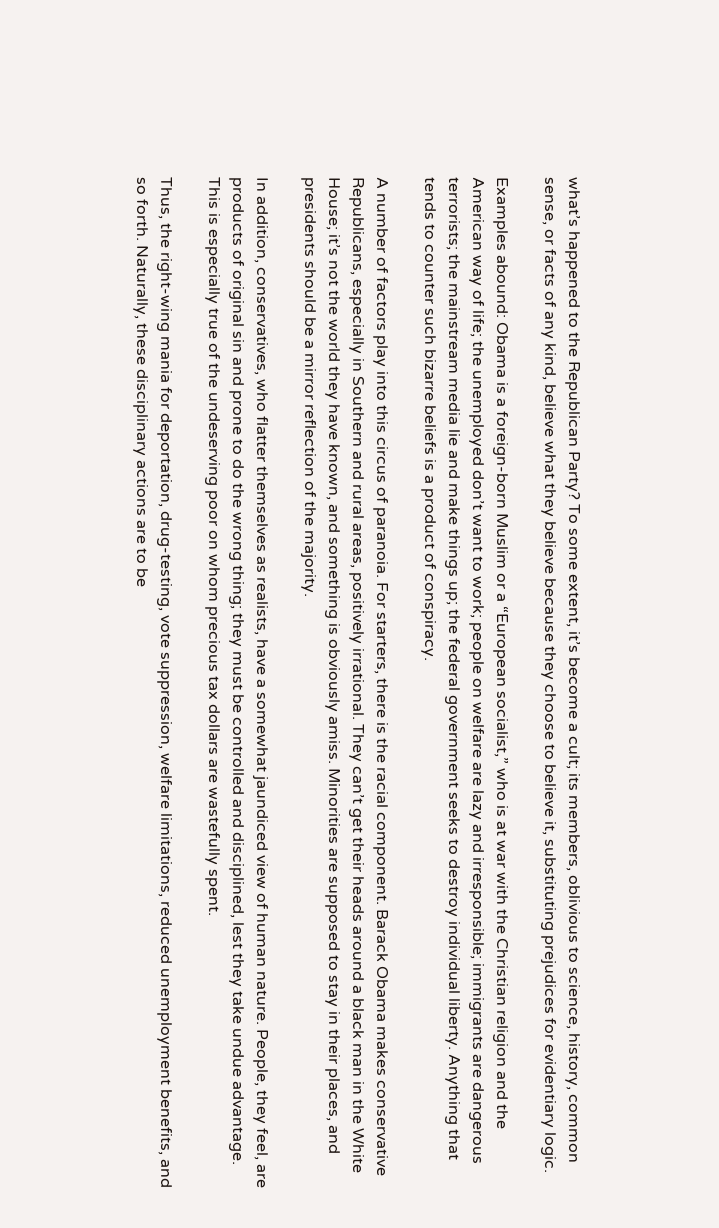what’s happened to the Republican Party? To some extent, it’s become a cult; its members, oblivious to science, history, common sense, or facts of any kind, believe what they believe because they choose to believe it, substituting prejudices for evidentiary logic.

Examples abound: Obama is a foreign-born Muslim or a “European socialist,” who is at war with the Christian religion and the American way of life; the unemployed don’t want to work; people on welfare are lazy and irresponsible; immigrants are dangerous terrorists; the mainstream media lie and make things up; the federal government seeks to destroy individual liberty. Anything that tends to counter such bizarre beliefs is a product of conspiracy.

A number of factors play into this circus of paranoia. For starters, there is the racial component. Barack Obama makes conservative Republicans, especially in Southern and rural areas, positively irrational. They can’t get their heads around a black man in the White House; it’s not the world they have known, and something is obviously amiss. Minorities are supposed to stay in their places, and presidents should be a mirror reflection of the majority.

In addition, conservatives, who flatter themselves as realists, have a somewhat jaundiced view of human nature. People, they feel, are products of original sin and prone to do the wrong thing; they must be controlled and disciplined, lest they take undue advantage. This is especially true of the undeserving poor on whom precious tax dollars are wastefully spent.

Thus, the right-wing mania for deportation, drug-testing, vote suppression, welfare limitations, reduced unemployment benefits, and so forth. Naturally, these disciplinary actions are to be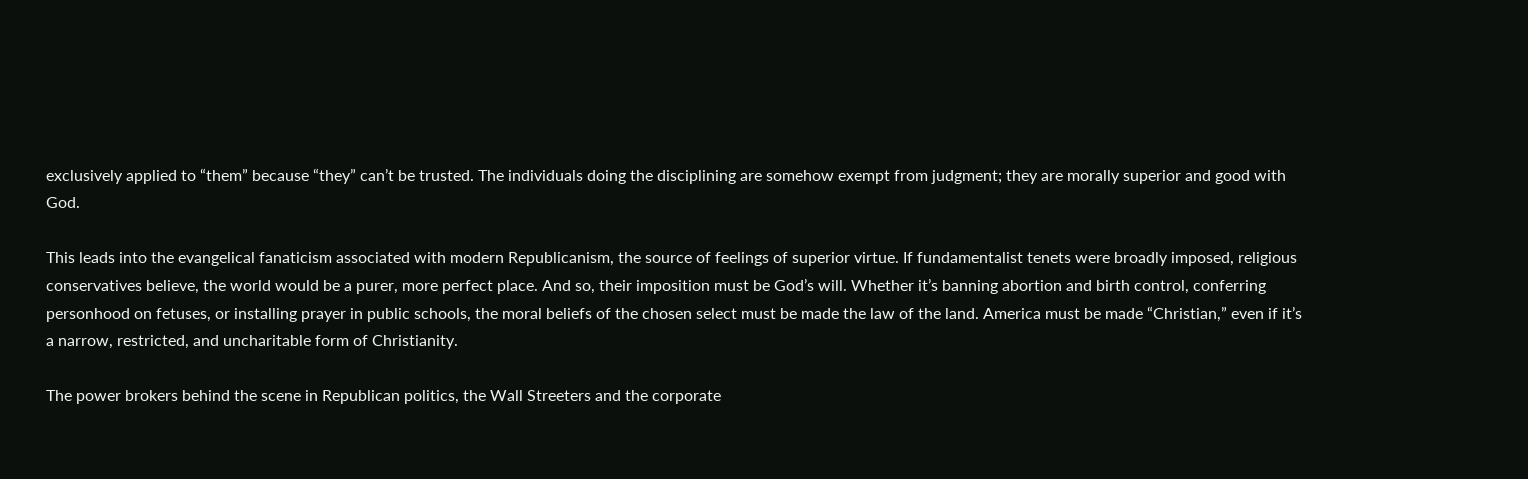exclusively applied to “them” because “they” can’t be trusted. The individuals doing the disciplining are somehow exempt from judgment; they are morally superior and good with God.

This leads into the evangelical fanaticism associated with modern Republicanism, the source of feelings of superior virtue. If fundamentalist tenets were broadly imposed, religious conservatives believe, the world would be a purer, more perfect place. And so, their imposition must be God’s will. Whether it’s banning abortion and birth control, conferring personhood on fetuses, or installing prayer in public schools, the moral beliefs of the chosen select must be made the law of the land. America must be made “Christian,” even if it’s a narrow, restricted, and uncharitable form of Christianity.

The power brokers behind the scene in Republican politics, the Wall Streeters and the corporate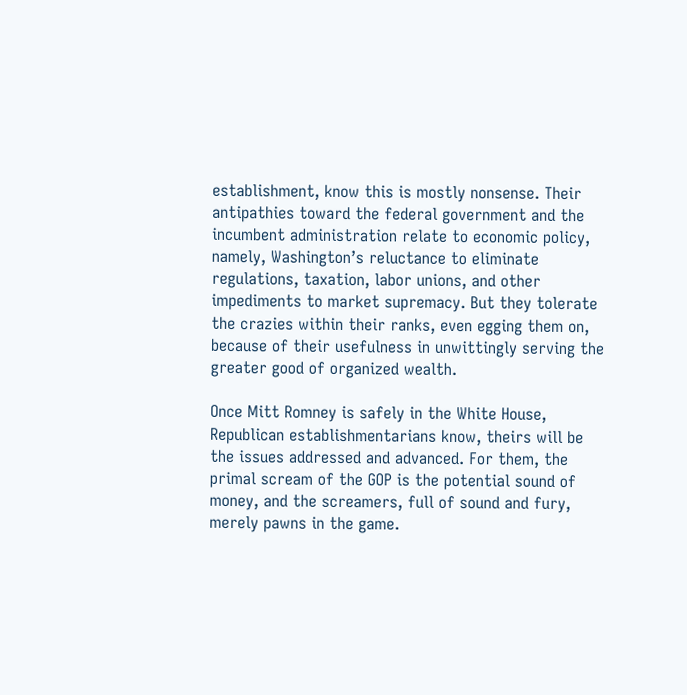establishment, know this is mostly nonsense. Their antipathies toward the federal government and the incumbent administration relate to economic policy, namely, Washington’s reluctance to eliminate regulations, taxation, labor unions, and other impediments to market supremacy. But they tolerate the crazies within their ranks, even egging them on, because of their usefulness in unwittingly serving the greater good of organized wealth.

Once Mitt Romney is safely in the White House, Republican establishmentarians know, theirs will be the issues addressed and advanced. For them, the primal scream of the GOP is the potential sound of money, and the screamers, full of sound and fury, merely pawns in the game.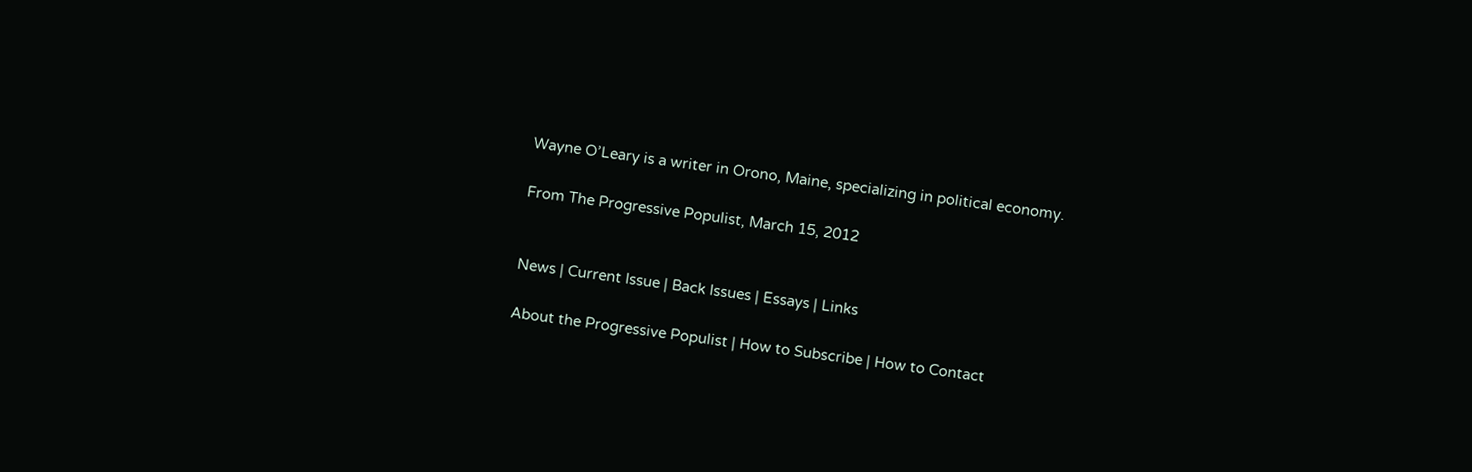Wayne O’Leary is a writer in Orono, Maine, specializing in political economy.

From The Progressive Populist, March 15, 2012


News | Current Issue | Back Issues | Essays | Links

About the Progressive Populist | How to Subscribe | How to Contact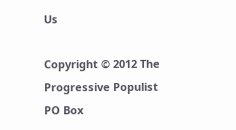Us

Copyright © 2012 The Progressive Populist
PO Box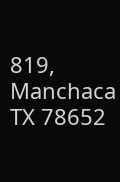819, Manchaca TX 78652